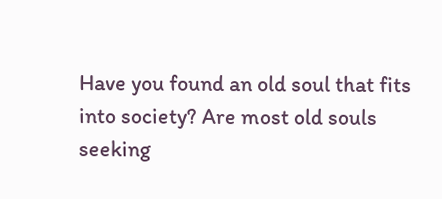Have you found an old soul that fits into society? Are most old souls seeking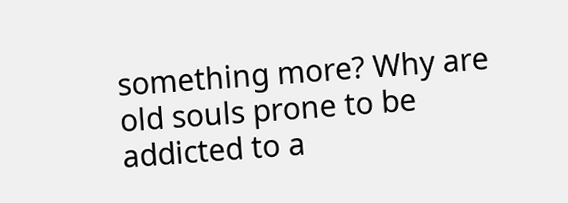something more? Why are old souls prone to be addicted to a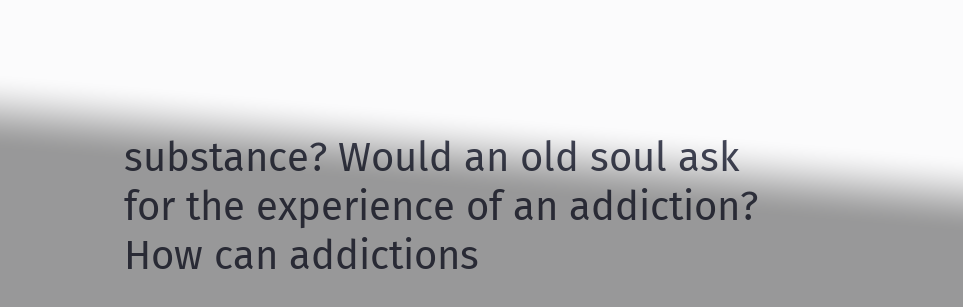substance? Would an old soul ask for the experience of an addiction? How can addictions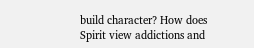build character? How does Spirit view addictions and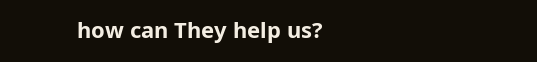how can They help us?